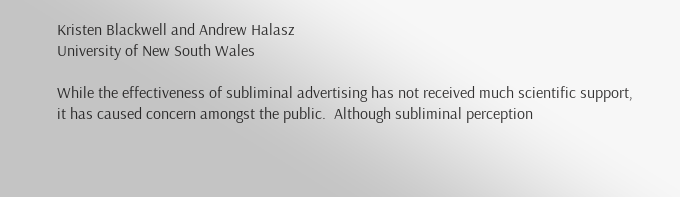Kristen Blackwell and Andrew Halasz
University of New South Wales

While the effectiveness of subliminal advertising has not received much scientific support, it has caused concern amongst the public.  Although subliminal perception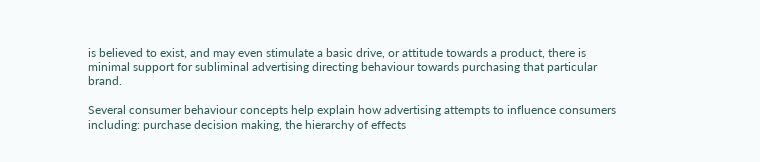is believed to exist, and may even stimulate a basic drive, or attitude towards a product, there is minimal support for subliminal advertising directing behaviour towards purchasing that particular brand.

Several consumer behaviour concepts help explain how advertising attempts to influence consumers including: purchase decision making, the hierarchy of effects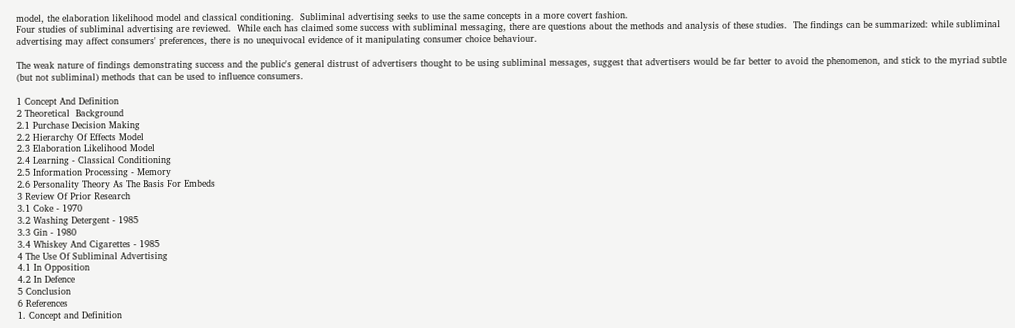model, the elaboration likelihood model and classical conditioning.  Subliminal advertising seeks to use the same concepts in a more covert fashion.
Four studies of subliminal advertising are reviewed.  While each has claimed some success with subliminal messaging, there are questions about the methods and analysis of these studies.  The findings can be summarized: while subliminal advertising may affect consumers' preferences, there is no unequivocal evidence of it manipulating consumer choice behaviour.

The weak nature of findings demonstrating success and the public's general distrust of advertisers thought to be using subliminal messages, suggest that advertisers would be far better to avoid the phenomenon, and stick to the myriad subtle (but not subliminal) methods that can be used to influence consumers.

1 Concept And Definition
2 Theoretical  Background
2.1 Purchase Decision Making
2.2 Hierarchy Of Effects Model
2.3 Elaboration Likelihood Model
2.4 Learning - Classical Conditioning
2.5 Information Processing - Memory
2.6 Personality Theory As The Basis For Embeds
3 Review Of Prior Research
3.1 Coke - 1970
3.2 Washing Detergent - 1985
3.3 Gin - 1980
3.4 Whiskey And Cigarettes - 1985
4 The Use Of Subliminal Advertising
4.1 In Opposition
4.2 In Defence
5 Conclusion
6 References
1. Concept and Definition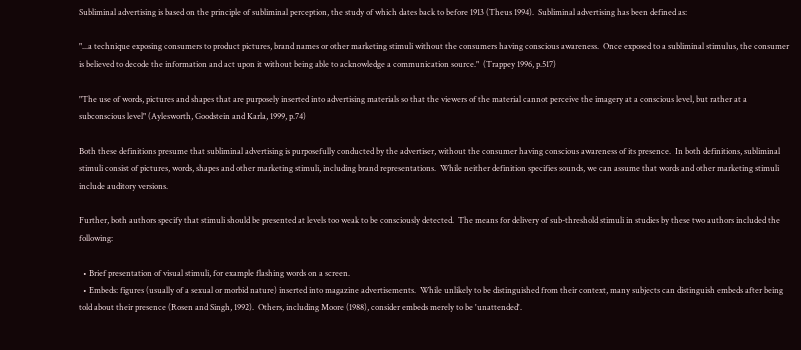Subliminal advertising is based on the principle of subliminal perception, the study of which dates back to before 1913 (Theus 1994).  Subliminal advertising has been defined as:

"...a technique exposing consumers to product pictures, brand names or other marketing stimuli without the consumers having conscious awareness.  Once exposed to a subliminal stimulus, the consumer is believed to decode the information and act upon it without being able to acknowledge a communication source."  (Trappey 1996, p.517)

"The use of words, pictures and shapes that are purposely inserted into advertising materials so that the viewers of the material cannot perceive the imagery at a conscious level, but rather at a subconscious level" (Aylesworth, Goodstein and Karla, 1999, p.74)

Both these definitions presume that subliminal advertising is purposefully conducted by the advertiser, without the consumer having conscious awareness of its presence.  In both definitions, subliminal stimuli consist of pictures, words, shapes and other marketing stimuli, including brand representations.  While neither definition specifies sounds, we can assume that words and other marketing stimuli include auditory versions.

Further, both authors specify that stimuli should be presented at levels too weak to be consciously detected.  The means for delivery of sub-threshold stimuli in studies by these two authors included the following:

  • Brief presentation of visual stimuli, for example flashing words on a screen.
  • Embeds: figures (usually of a sexual or morbid nature) inserted into magazine advertisements.  While unlikely to be distinguished from their context, many subjects can distinguish embeds after being told about their presence (Rosen and Singh, 1992).  Others, including Moore (1988), consider embeds merely to be 'unattended'.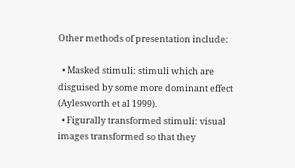Other methods of presentation include:

  • Masked stimuli: stimuli which are disguised by some more dominant effect (Aylesworth et al 1999).
  • Figurally transformed stimuli: visual images transformed so that they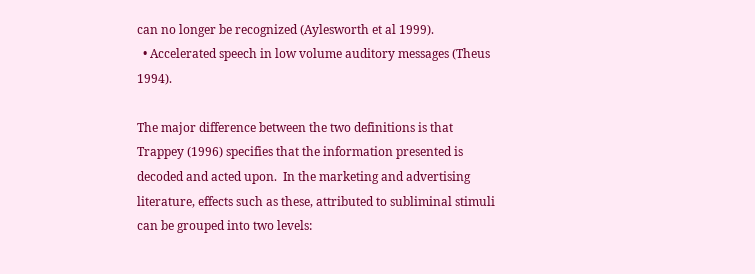can no longer be recognized (Aylesworth et al 1999).
  • Accelerated speech in low volume auditory messages (Theus 1994).

The major difference between the two definitions is that Trappey (1996) specifies that the information presented is decoded and acted upon.  In the marketing and advertising literature, effects such as these, attributed to subliminal stimuli can be grouped into two levels: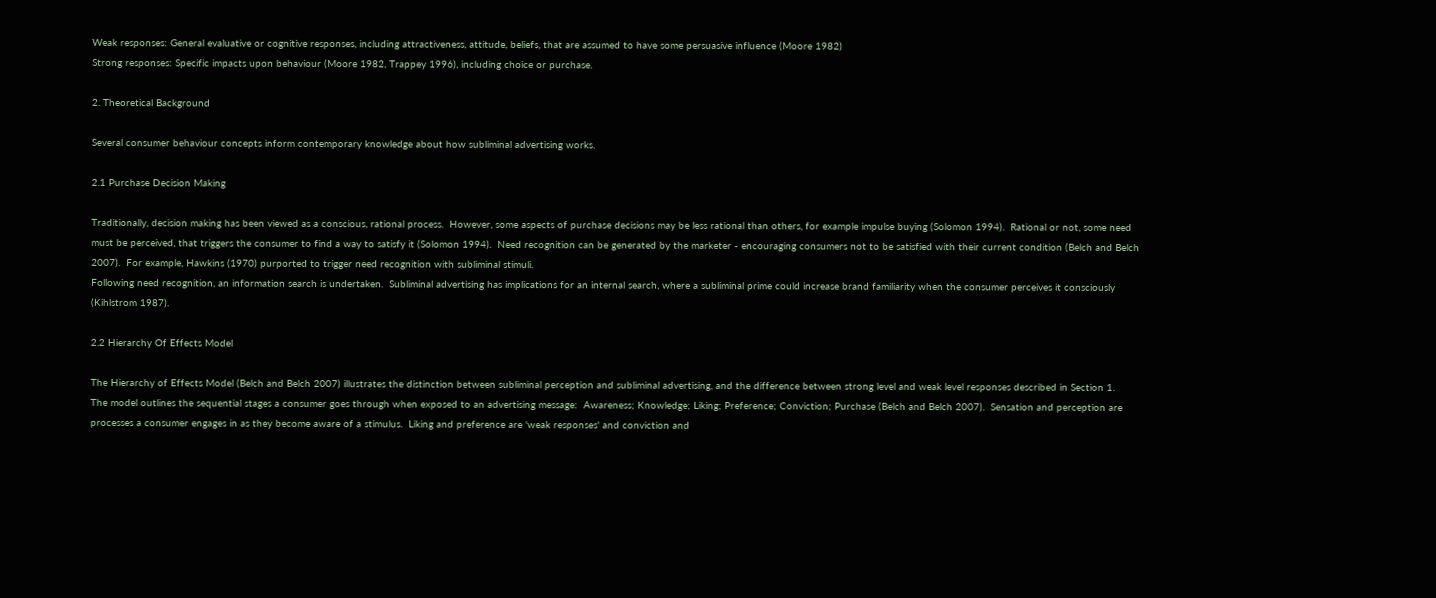Weak responses: General evaluative or cognitive responses, including attractiveness, attitude, beliefs, that are assumed to have some persuasive influence (Moore 1982)
Strong responses: Specific impacts upon behaviour (Moore 1982, Trappey 1996), including choice or purchase.

2. Theoretical Background

Several consumer behaviour concepts inform contemporary knowledge about how subliminal advertising works.

2.1 Purchase Decision Making

Traditionally, decision making has been viewed as a conscious, rational process.  However, some aspects of purchase decisions may be less rational than others, for example impulse buying (Solomon 1994).  Rational or not, some need must be perceived, that triggers the consumer to find a way to satisfy it (Solomon 1994).  Need recognition can be generated by the marketer - encouraging consumers not to be satisfied with their current condition (Belch and Belch 2007).  For example, Hawkins (1970) purported to trigger need recognition with subliminal stimuli.
Following need recognition, an information search is undertaken.  Subliminal advertising has implications for an internal search, where a subliminal prime could increase brand familiarity when the consumer perceives it consciously (Kihlstrom 1987).

2.2 Hierarchy Of Effects Model

The Hierarchy of Effects Model (Belch and Belch 2007) illustrates the distinction between subliminal perception and subliminal advertising, and the difference between strong level and weak level responses described in Section 1.
The model outlines the sequential stages a consumer goes through when exposed to an advertising message:  Awareness; Knowledge; Liking; Preference; Conviction; Purchase (Belch and Belch 2007).  Sensation and perception are processes a consumer engages in as they become aware of a stimulus.  Liking and preference are 'weak responses' and conviction and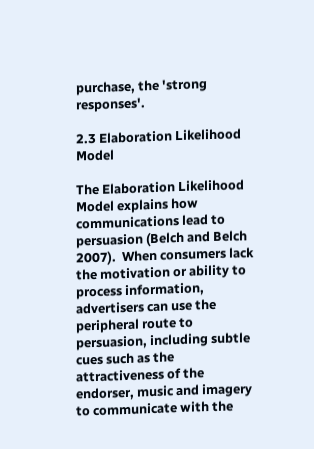purchase, the 'strong responses'.

2.3 Elaboration Likelihood Model

The Elaboration Likelihood Model explains how communications lead to persuasion (Belch and Belch 2007).  When consumers lack the motivation or ability to process information, advertisers can use the peripheral route to persuasion, including subtle cues such as the attractiveness of the endorser, music and imagery to communicate with the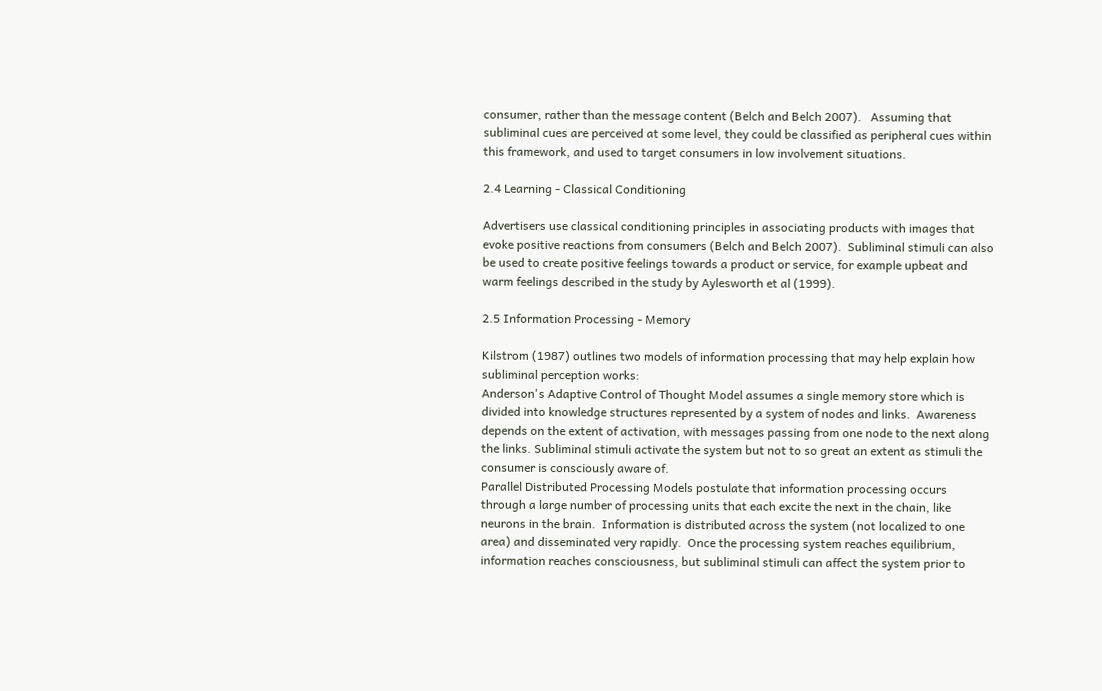consumer, rather than the message content (Belch and Belch 2007).   Assuming that subliminal cues are perceived at some level, they could be classified as peripheral cues within this framework, and used to target consumers in low involvement situations.

2.4 Learning - Classical Conditioning

Advertisers use classical conditioning principles in associating products with images that evoke positive reactions from consumers (Belch and Belch 2007).  Subliminal stimuli can also be used to create positive feelings towards a product or service, for example upbeat and warm feelings described in the study by Aylesworth et al (1999).

2.5 Information Processing - Memory

Kilstrom (1987) outlines two models of information processing that may help explain how subliminal perception works:
Anderson's Adaptive Control of Thought Model assumes a single memory store which is divided into knowledge structures represented by a system of nodes and links.  Awareness depends on the extent of activation, with messages passing from one node to the next along the links. Subliminal stimuli activate the system but not to so great an extent as stimuli the consumer is consciously aware of.
Parallel Distributed Processing Models postulate that information processing occurs through a large number of processing units that each excite the next in the chain, like neurons in the brain.  Information is distributed across the system (not localized to one area) and disseminated very rapidly.  Once the processing system reaches equilibrium, information reaches consciousness, but subliminal stimuli can affect the system prior to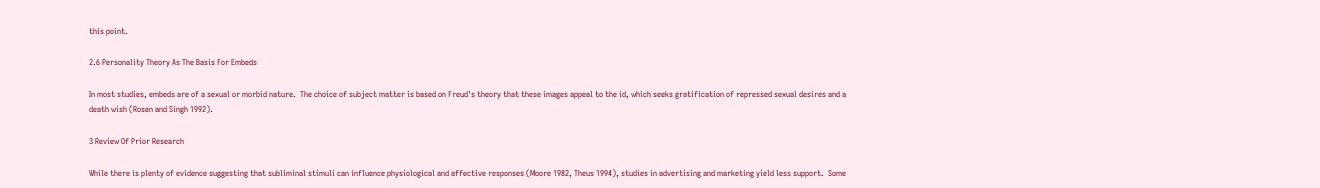this point.

2.6 Personality Theory As The Basis For Embeds

In most studies, embeds are of a sexual or morbid nature.  The choice of subject matter is based on Freud's theory that these images appeal to the id, which seeks gratification of repressed sexual desires and a death wish (Rosen and Singh 1992).

3 Review Of Prior Research

While there is plenty of evidence suggesting that subliminal stimuli can influence physiological and affective responses (Moore 1982, Theus 1994), studies in advertising and marketing yield less support.  Some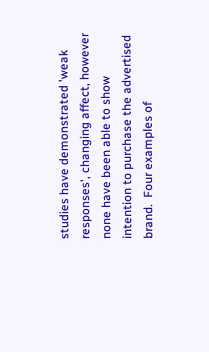studies have demonstrated 'weak responses', changing affect, however none have been able to show intention to purchase the advertised brand.  Four examples of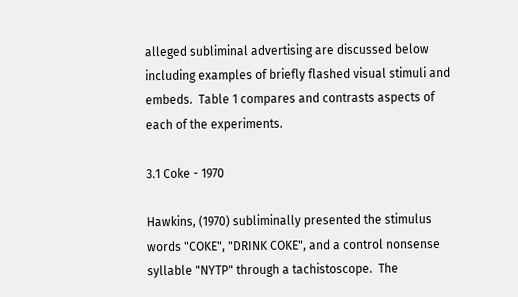alleged subliminal advertising are discussed below including examples of briefly flashed visual stimuli and embeds.  Table 1 compares and contrasts aspects of each of the experiments.

3.1 Coke - 1970

Hawkins, (1970) subliminally presented the stimulus words "COKE", "DRINK COKE", and a control nonsense syllable "NYTP" through a tachistoscope.  The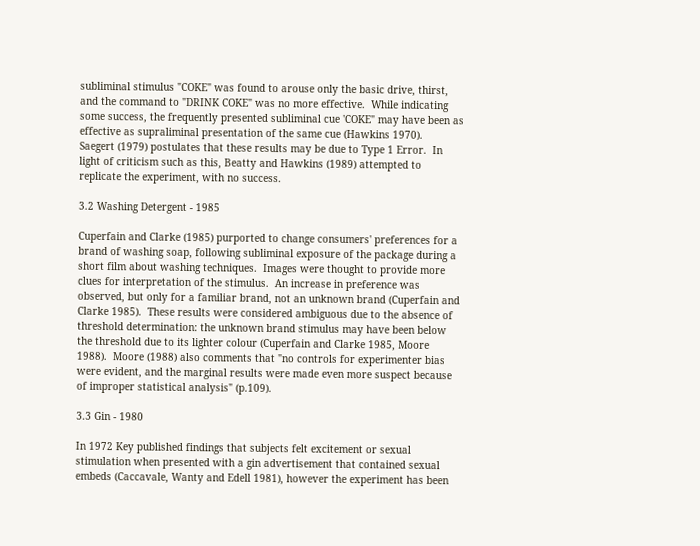subliminal stimulus "COKE" was found to arouse only the basic drive, thirst, and the command to "DRINK COKE" was no more effective.  While indicating some success, the frequently presented subliminal cue 'COKE" may have been as effective as supraliminal presentation of the same cue (Hawkins 1970).
Saegert (1979) postulates that these results may be due to Type 1 Error.  In light of criticism such as this, Beatty and Hawkins (1989) attempted to replicate the experiment, with no success.

3.2 Washing Detergent - 1985

Cuperfain and Clarke (1985) purported to change consumers' preferences for a brand of washing soap, following subliminal exposure of the package during a short film about washing techniques.  Images were thought to provide more clues for interpretation of the stimulus.  An increase in preference was observed, but only for a familiar brand, not an unknown brand (Cuperfain and Clarke 1985).  These results were considered ambiguous due to the absence of threshold determination: the unknown brand stimulus may have been below the threshold due to its lighter colour (Cuperfain and Clarke 1985, Moore 1988).  Moore (1988) also comments that "no controls for experimenter bias were evident, and the marginal results were made even more suspect because of improper statistical analysis" (p.109).

3.3 Gin - 1980

In 1972 Key published findings that subjects felt excitement or sexual stimulation when presented with a gin advertisement that contained sexual embeds (Caccavale, Wanty and Edell 1981), however the experiment has been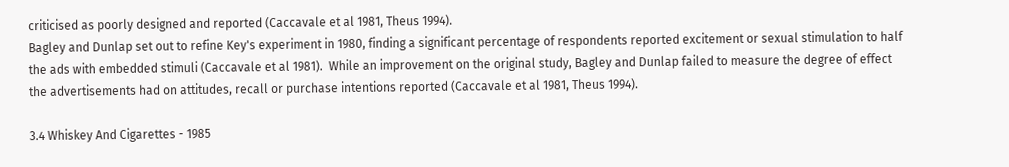criticised as poorly designed and reported (Caccavale et al 1981, Theus 1994).
Bagley and Dunlap set out to refine Key's experiment in 1980, finding a significant percentage of respondents reported excitement or sexual stimulation to half the ads with embedded stimuli (Caccavale et al 1981).  While an improvement on the original study, Bagley and Dunlap failed to measure the degree of effect the advertisements had on attitudes, recall or purchase intentions reported (Caccavale et al 1981, Theus 1994).

3.4 Whiskey And Cigarettes - 1985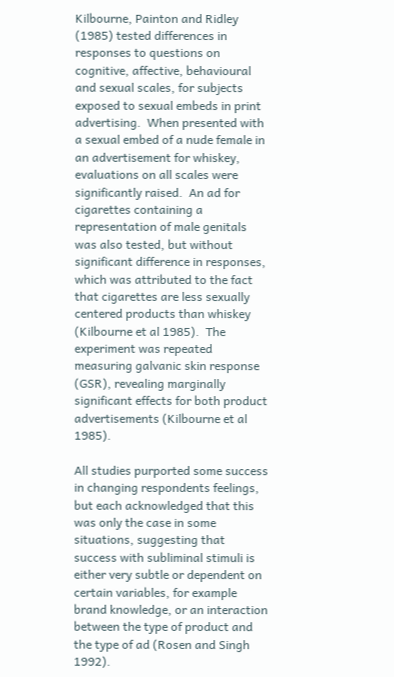Kilbourne, Painton and Ridley (1985) tested differences in responses to questions on cognitive, affective, behavioural and sexual scales, for subjects exposed to sexual embeds in print advertising.  When presented with a sexual embed of a nude female in an advertisement for whiskey, evaluations on all scales were significantly raised.  An ad for cigarettes containing a representation of male genitals was also tested, but without significant difference in responses, which was attributed to the fact that cigarettes are less sexually centered products than whiskey (Kilbourne et al 1985).  The experiment was repeated measuring galvanic skin response (GSR), revealing marginally significant effects for both product advertisements (Kilbourne et al 1985).

All studies purported some success in changing respondents feelings, but each acknowledged that this was only the case in some situations, suggesting that success with subliminal stimuli is either very subtle or dependent on certain variables, for example brand knowledge, or an interaction between the type of product and the type of ad (Rosen and Singh 1992).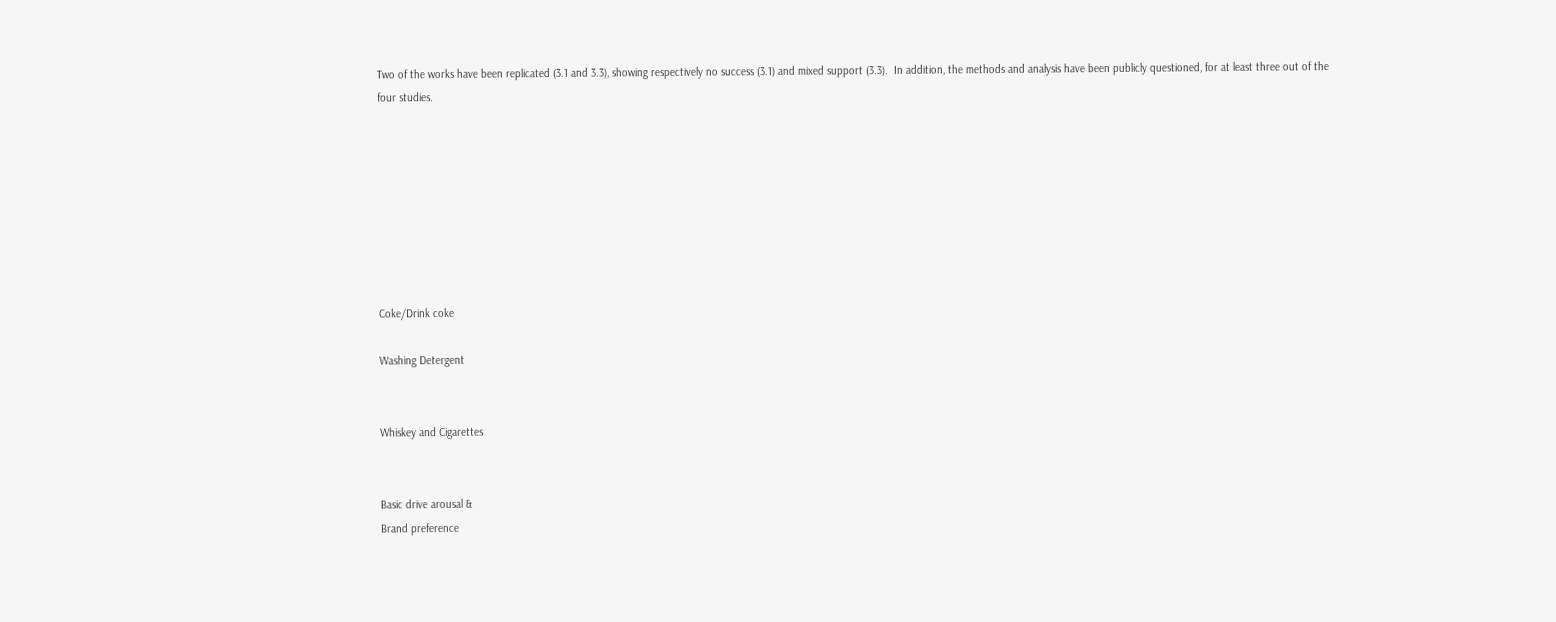Two of the works have been replicated (3.1 and 3.3), showing respectively no success (3.1) and mixed support (3.3).  In addition, the methods and analysis have been publicly questioned, for at least three out of the four studies.








Coke/Drink coke

Washing Detergent


Whiskey and Cigarettes


Basic drive arousal &
Brand preference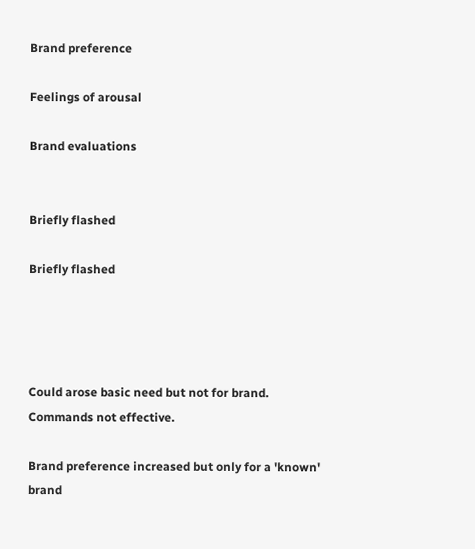Brand preference

Feelings of arousal

Brand evaluations


Briefly flashed

Briefly flashed




Could arose basic need but not for brand.
Commands not effective.

Brand preference increased but only for a 'known' brand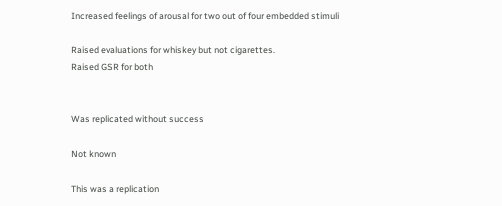Increased feelings of arousal for two out of four embedded stimuli

Raised evaluations for whiskey but not cigarettes.
Raised GSR for both


Was replicated without success

Not known

This was a replication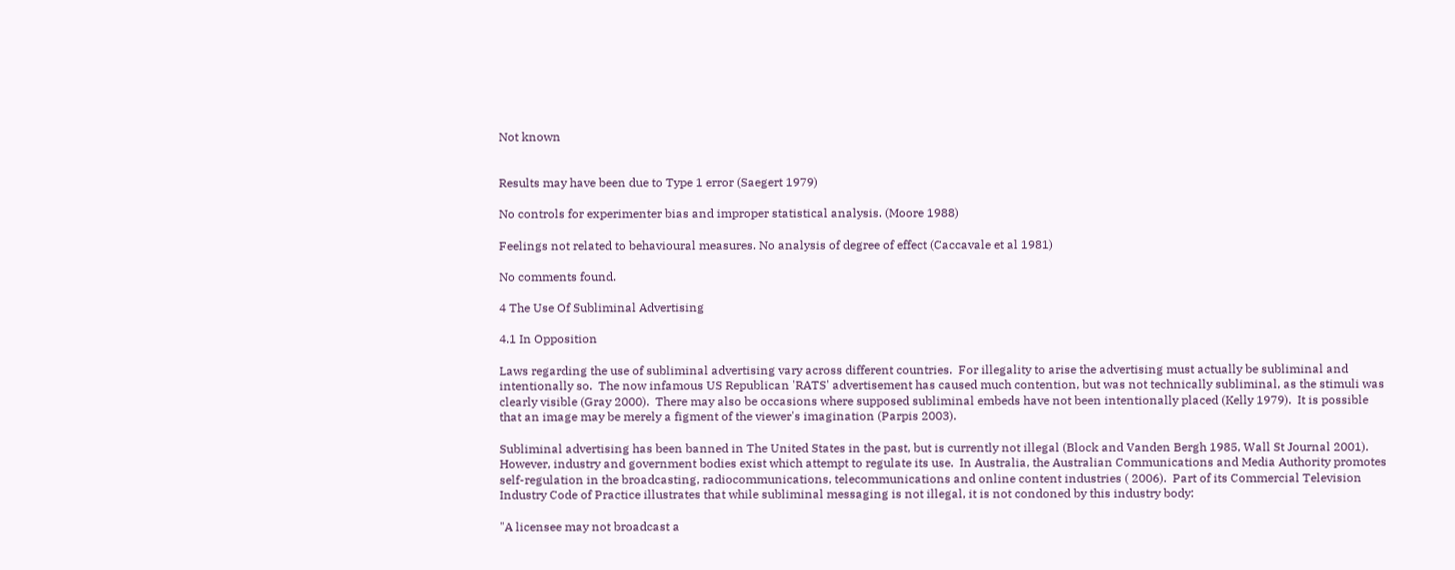Not known


Results may have been due to Type 1 error (Saegert 1979)

No controls for experimenter bias and improper statistical analysis. (Moore 1988)

Feelings not related to behavioural measures. No analysis of degree of effect (Caccavale et al 1981)

No comments found.

4 The Use Of Subliminal Advertising

4.1 In Opposition

Laws regarding the use of subliminal advertising vary across different countries.  For illegality to arise the advertising must actually be subliminal and intentionally so.  The now infamous US Republican 'RATS' advertisement has caused much contention, but was not technically subliminal, as the stimuli was clearly visible (Gray 2000).  There may also be occasions where supposed subliminal embeds have not been intentionally placed (Kelly 1979).  It is possible that an image may be merely a figment of the viewer's imagination (Parpis 2003).

Subliminal advertising has been banned in The United States in the past, but is currently not illegal (Block and Vanden Bergh 1985, Wall St Journal 2001).  However, industry and government bodies exist which attempt to regulate its use.  In Australia, the Australian Communications and Media Authority promotes self-regulation in the broadcasting, radiocommunications, telecommunications and online content industries ( 2006).  Part of its Commercial Television Industry Code of Practice illustrates that while subliminal messaging is not illegal, it is not condoned by this industry body:

"A licensee may not broadcast a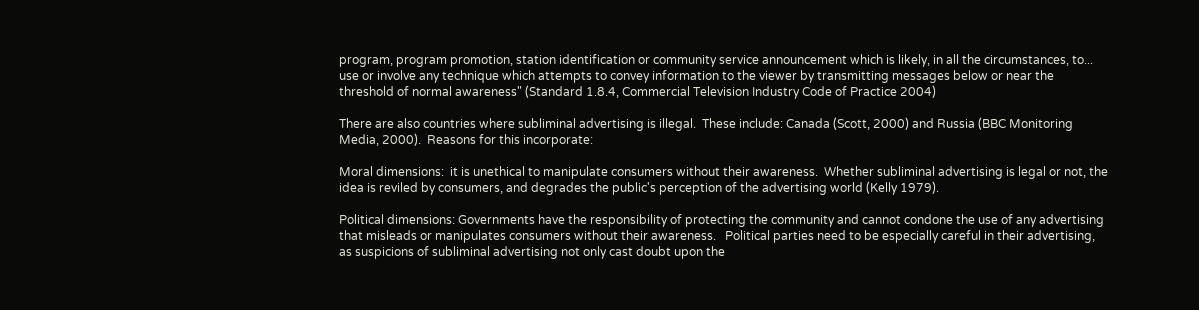program, program promotion, station identification or community service announcement which is likely, in all the circumstances, to... use or involve any technique which attempts to convey information to the viewer by transmitting messages below or near the threshold of normal awareness" (Standard 1.8.4, Commercial Television Industry Code of Practice 2004)

There are also countries where subliminal advertising is illegal.  These include: Canada (Scott, 2000) and Russia (BBC Monitoring Media, 2000).  Reasons for this incorporate:

Moral dimensions:  it is unethical to manipulate consumers without their awareness.  Whether subliminal advertising is legal or not, the idea is reviled by consumers, and degrades the public's perception of the advertising world (Kelly 1979).

Political dimensions: Governments have the responsibility of protecting the community and cannot condone the use of any advertising that misleads or manipulates consumers without their awareness.   Political parties need to be especially careful in their advertising, as suspicions of subliminal advertising not only cast doubt upon the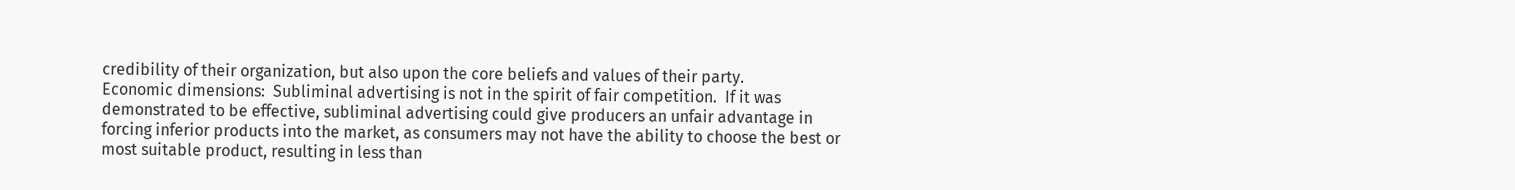credibility of their organization, but also upon the core beliefs and values of their party.
Economic dimensions:  Subliminal advertising is not in the spirit of fair competition.  If it was demonstrated to be effective, subliminal advertising could give producers an unfair advantage in forcing inferior products into the market, as consumers may not have the ability to choose the best or most suitable product, resulting in less than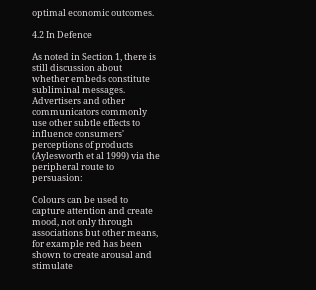optimal economic outcomes.

4.2 In Defence

As noted in Section 1, there is still discussion about whether embeds constitute subliminal messages.  Advertisers and other communicators commonly use other subtle effects to influence consumers' perceptions of products (Aylesworth et al 1999) via the peripheral route to persuasion:

Colours can be used to capture attention and create mood, not only through associations but other means, for example red has been shown to create arousal and stimulate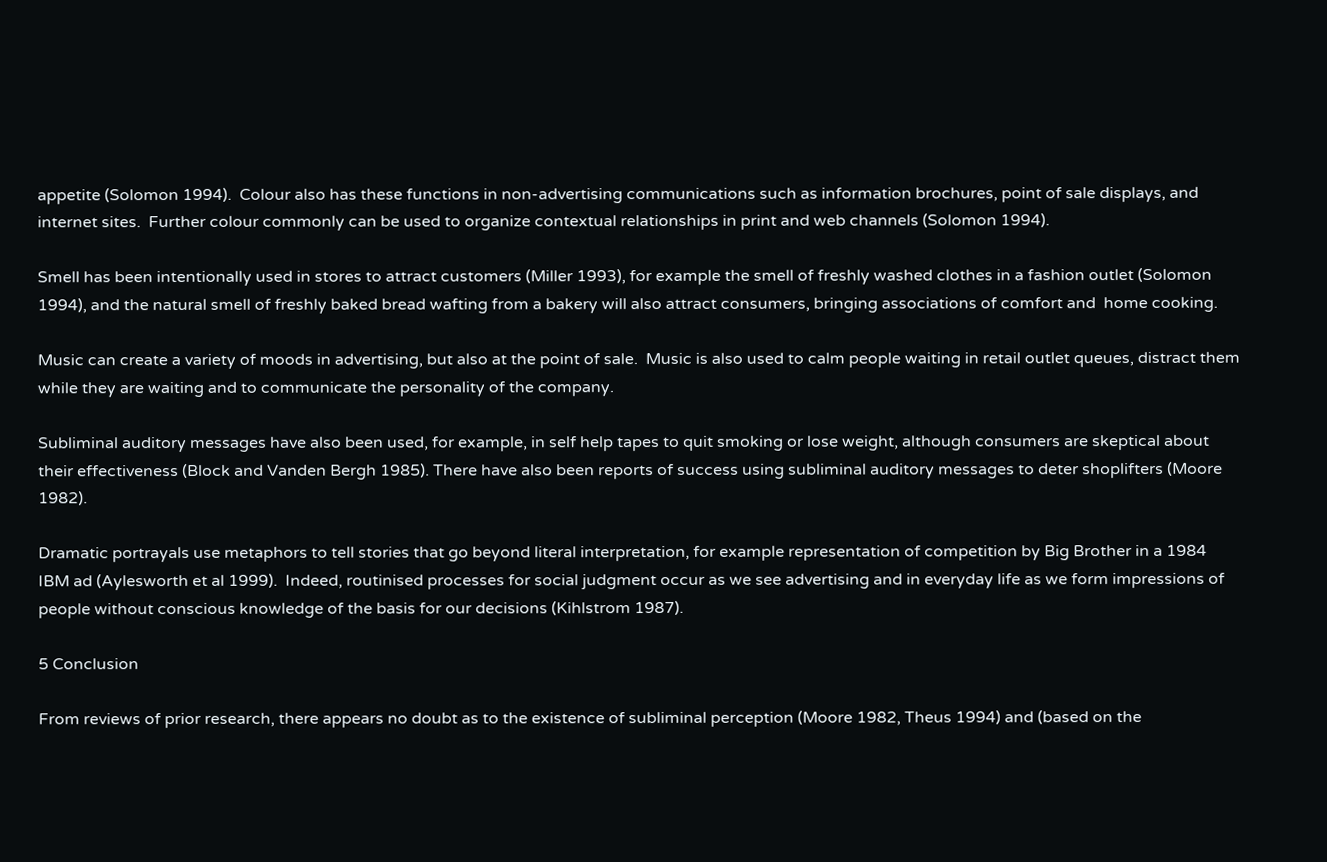appetite (Solomon 1994).  Colour also has these functions in non-advertising communications such as information brochures, point of sale displays, and internet sites.  Further colour commonly can be used to organize contextual relationships in print and web channels (Solomon 1994).

Smell has been intentionally used in stores to attract customers (Miller 1993), for example the smell of freshly washed clothes in a fashion outlet (Solomon 1994), and the natural smell of freshly baked bread wafting from a bakery will also attract consumers, bringing associations of comfort and  home cooking.

Music can create a variety of moods in advertising, but also at the point of sale.  Music is also used to calm people waiting in retail outlet queues, distract them while they are waiting and to communicate the personality of the company.

Subliminal auditory messages have also been used, for example, in self help tapes to quit smoking or lose weight, although consumers are skeptical about their effectiveness (Block and Vanden Bergh 1985). There have also been reports of success using subliminal auditory messages to deter shoplifters (Moore 1982).

Dramatic portrayals use metaphors to tell stories that go beyond literal interpretation, for example representation of competition by Big Brother in a 1984 IBM ad (Aylesworth et al 1999).  Indeed, routinised processes for social judgment occur as we see advertising and in everyday life as we form impressions of people without conscious knowledge of the basis for our decisions (Kihlstrom 1987).

5 Conclusion

From reviews of prior research, there appears no doubt as to the existence of subliminal perception (Moore 1982, Theus 1994) and (based on the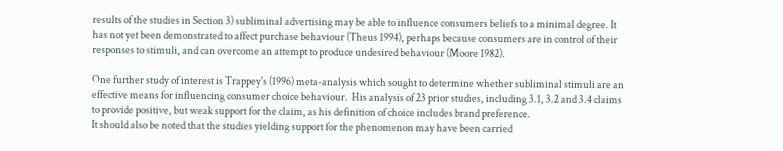results of the studies in Section 3) subliminal advertising may be able to influence consumers beliefs to a minimal degree. It has not yet been demonstrated to affect purchase behaviour (Theus 1994), perhaps because consumers are in control of their responses to stimuli, and can overcome an attempt to produce undesired behaviour (Moore 1982).

One further study of interest is Trappey's (1996) meta-analysis which sought to determine whether subliminal stimuli are an effective means for influencing consumer choice behaviour.  His analysis of 23 prior studies, including 3.1, 3.2 and 3.4 claims to provide positive, but weak support for the claim, as his definition of choice includes brand preference.
It should also be noted that the studies yielding support for the phenomenon may have been carried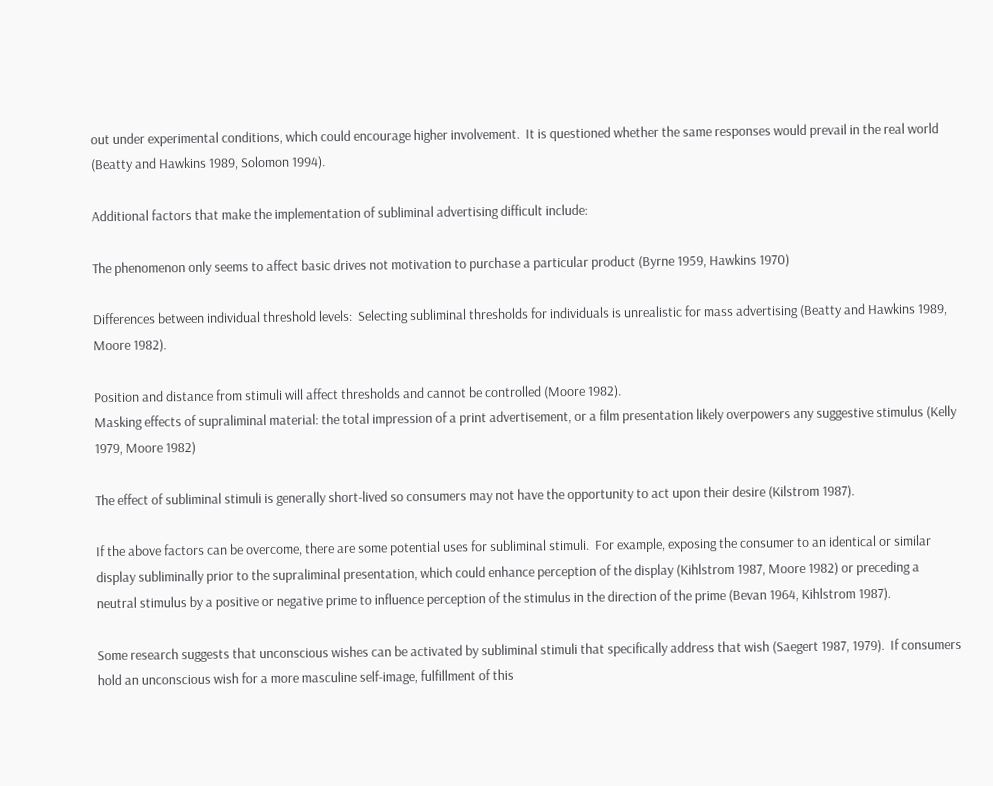out under experimental conditions, which could encourage higher involvement.  It is questioned whether the same responses would prevail in the real world (Beatty and Hawkins 1989, Solomon 1994).

Additional factors that make the implementation of subliminal advertising difficult include:

The phenomenon only seems to affect basic drives not motivation to purchase a particular product (Byrne 1959, Hawkins 1970)

Differences between individual threshold levels:  Selecting subliminal thresholds for individuals is unrealistic for mass advertising (Beatty and Hawkins 1989, Moore 1982).

Position and distance from stimuli will affect thresholds and cannot be controlled (Moore 1982).
Masking effects of supraliminal material: the total impression of a print advertisement, or a film presentation likely overpowers any suggestive stimulus (Kelly 1979, Moore 1982)

The effect of subliminal stimuli is generally short-lived so consumers may not have the opportunity to act upon their desire (Kilstrom 1987).

If the above factors can be overcome, there are some potential uses for subliminal stimuli.  For example, exposing the consumer to an identical or similar display subliminally prior to the supraliminal presentation, which could enhance perception of the display (Kihlstrom 1987, Moore 1982) or preceding a neutral stimulus by a positive or negative prime to influence perception of the stimulus in the direction of the prime (Bevan 1964, Kihlstrom 1987).

Some research suggests that unconscious wishes can be activated by subliminal stimuli that specifically address that wish (Saegert 1987, 1979).  If consumers hold an unconscious wish for a more masculine self-image, fulfillment of this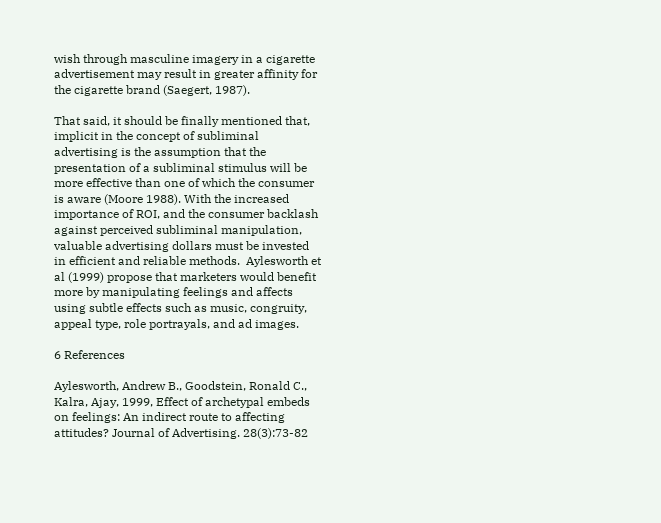wish through masculine imagery in a cigarette advertisement may result in greater affinity for the cigarette brand (Saegert, 1987).

That said, it should be finally mentioned that, implicit in the concept of subliminal advertising is the assumption that the presentation of a subliminal stimulus will be more effective than one of which the consumer is aware (Moore 1988). With the increased importance of ROI, and the consumer backlash against perceived subliminal manipulation, valuable advertising dollars must be invested in efficient and reliable methods.  Aylesworth et al (1999) propose that marketers would benefit more by manipulating feelings and affects using subtle effects such as music, congruity, appeal type, role portrayals, and ad images.

6 References

Aylesworth, Andrew B., Goodstein, Ronald C., Kalra, Ajay, 1999, Effect of archetypal embeds on feelings: An indirect route to affecting attitudes? Journal of Advertising. 28(3):73-82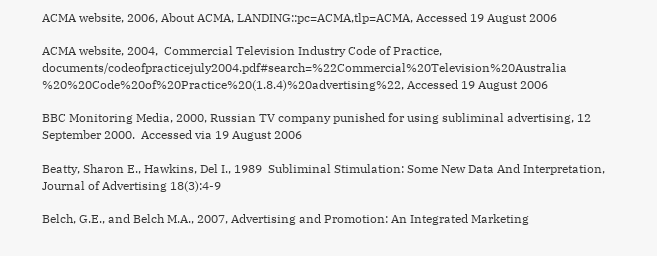ACMA website, 2006, About ACMA, LANDING::pc=ACMA,tlp=ACMA, Accessed 19 August 2006

ACMA website, 2004,  Commercial Television Industry Code of Practice, documents/codeofpracticejuly2004.pdf#search=%22Commercial%20Television%20Australia %20%20Code%20of%20Practice%20(1.8.4)%20advertising%22, Accessed 19 August 2006

BBC Monitoring Media, 2000, Russian TV company punished for using subliminal advertising, 12 September 2000.  Accessed via 19 August 2006

Beatty, Sharon E., Hawkins, Del I., 1989  Subliminal Stimulation: Some New Data And Interpretation, Journal of Advertising 18(3):4-9

Belch, G.E., and Belch M.A., 2007, Advertising and Promotion: An Integrated Marketing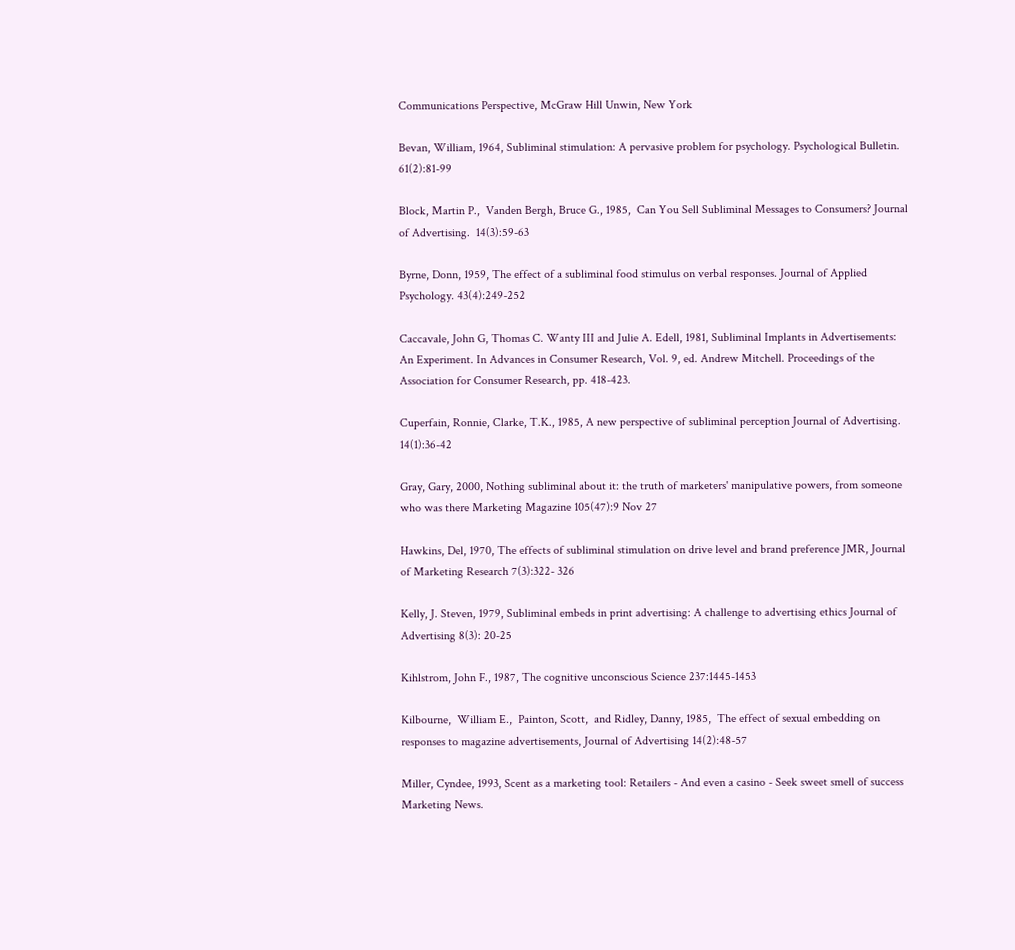Communications Perspective, McGraw Hill Unwin, New York

Bevan, William, 1964, Subliminal stimulation: A pervasive problem for psychology. Psychological Bulletin. 61(2):81-99

Block, Martin P.,  Vanden Bergh, Bruce G., 1985,  Can You Sell Subliminal Messages to Consumers? Journal of Advertising.  14(3):59-63

Byrne, Donn, 1959, The effect of a subliminal food stimulus on verbal responses. Journal of Applied Psychology. 43(4):249-252

Caccavale, John G, Thomas C. Wanty III and Julie A. Edell, 1981, Subliminal Implants in Advertisements: An Experiment. In Advances in Consumer Research, Vol. 9, ed. Andrew Mitchell. Proceedings of the Association for Consumer Research, pp. 418-423.

Cuperfain, Ronnie, Clarke, T.K., 1985, A new perspective of subliminal perception Journal of Advertising. 14(1):36-42

Gray, Gary, 2000, Nothing subliminal about it: the truth of marketers' manipulative powers, from someone who was there Marketing Magazine 105(47):9 Nov 27

Hawkins, Del, 1970, The effects of subliminal stimulation on drive level and brand preference JMR, Journal of Marketing Research 7(3):322- 326

Kelly, J. Steven, 1979, Subliminal embeds in print advertising: A challenge to advertising ethics Journal of Advertising 8(3): 20-25

Kihlstrom, John F., 1987, The cognitive unconscious Science 237:1445-1453

Kilbourne,  William E.,  Painton, Scott,  and Ridley, Danny, 1985,  The effect of sexual embedding on responses to magazine advertisements, Journal of Advertising 14(2):48-57

Miller, Cyndee, 1993, Scent as a marketing tool: Retailers - And even a casino - Seek sweet smell of success Marketing News.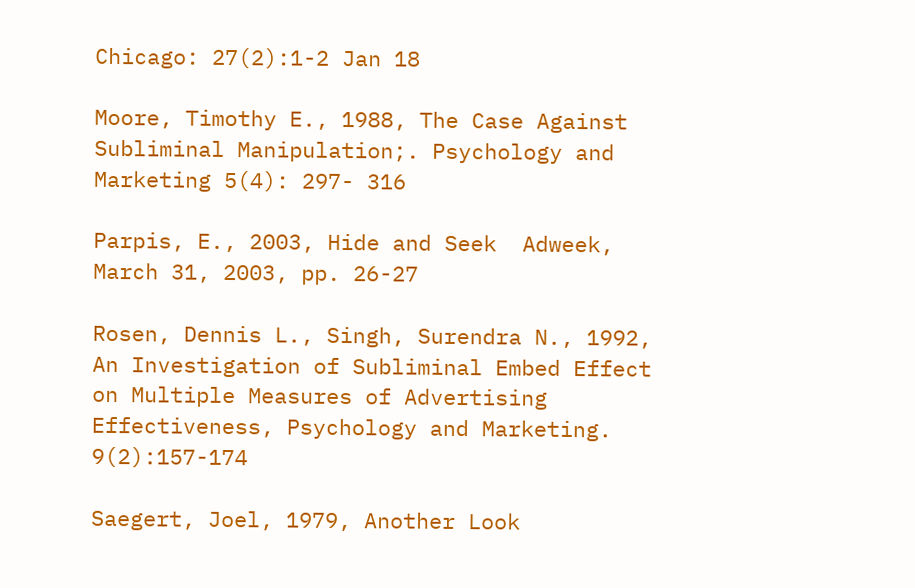Chicago: 27(2):1-2 Jan 18

Moore, Timothy E., 1988, The Case Against Subliminal Manipulation;. Psychology and Marketing 5(4): 297- 316

Parpis, E., 2003, Hide and Seek  Adweek, March 31, 2003, pp. 26-27

Rosen, Dennis L., Singh, Surendra N., 1992, An Investigation of Subliminal Embed Effect on Multiple Measures of Advertising Effectiveness, Psychology and Marketing. 9(2):157-174

Saegert, Joel, 1979, Another Look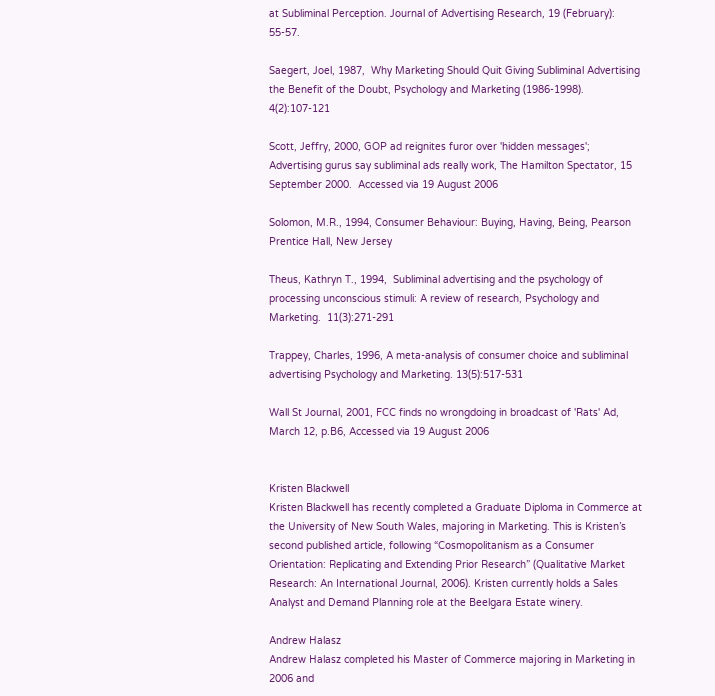at Subliminal Perception. Journal of Advertising Research, 19 (February): 55-57.

Saegert, Joel, 1987,  Why Marketing Should Quit Giving Subliminal Advertising the Benefit of the Doubt, Psychology and Marketing (1986-1998).  4(2):107-121

Scott, Jeffry, 2000, GOP ad reignites furor over 'hidden messages'; Advertising gurus say subliminal ads really work, The Hamilton Spectator, 15 September 2000.  Accessed via 19 August 2006

Solomon, M.R., 1994, Consumer Behaviour: Buying, Having, Being, Pearson Prentice Hall, New Jersey

Theus, Kathryn T., 1994,  Subliminal advertising and the psychology of processing unconscious stimuli: A review of research, Psychology and Marketing.  11(3):271-291

Trappey, Charles, 1996, A meta-analysis of consumer choice and subliminal advertising Psychology and Marketing. 13(5):517-531

Wall St Journal, 2001, FCC finds no wrongdoing in broadcast of 'Rats' Ad, March 12, p.B6, Accessed via 19 August 2006


Kristen Blackwell
Kristen Blackwell has recently completed a Graduate Diploma in Commerce at the University of New South Wales, majoring in Marketing. This is Kristen’s second published article, following “Cosmopolitanism as a Consumer Orientation: Replicating and Extending Prior Research” (Qualitative Market Research: An International Journal, 2006). Kristen currently holds a Sales Analyst and Demand Planning role at the Beelgara Estate winery.

Andrew Halasz
Andrew Halasz completed his Master of Commerce majoring in Marketing in 2006 and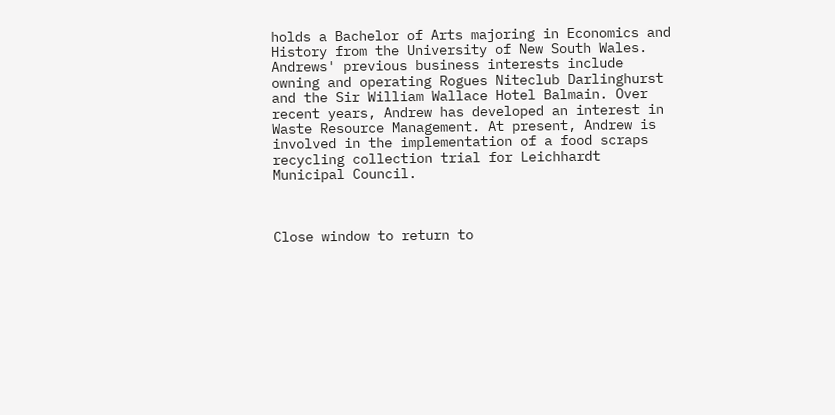holds a Bachelor of Arts majoring in Economics and History from the University of New South Wales. Andrews' previous business interests include owning and operating Rogues Niteclub Darlinghurst and the Sir William Wallace Hotel Balmain. Over recent years, Andrew has developed an interest in Waste Resource Management. At present, Andrew is involved in the implementation of a food scraps recycling collection trial for Leichhardt Municipal Council.



Close window to return to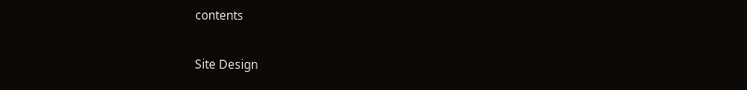contents

Site Design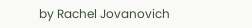by Rachel Jovanovich